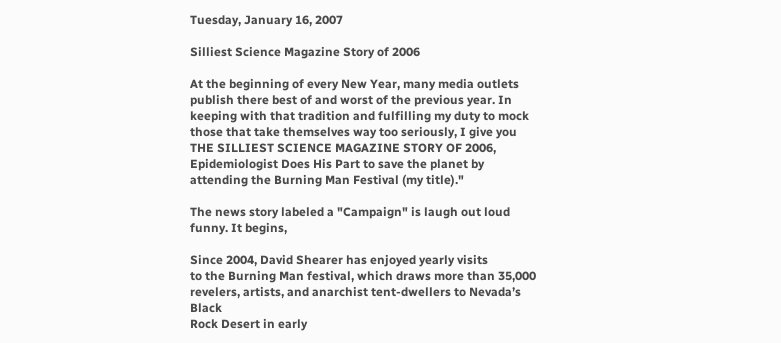Tuesday, January 16, 2007

Silliest Science Magazine Story of 2006

At the beginning of every New Year, many media outlets publish there best of and worst of the previous year. In keeping with that tradition and fulfilling my duty to mock those that take themselves way too seriously, I give you THE SILLIEST SCIENCE MAGAZINE STORY OF 2006, Epidemiologist Does His Part to save the planet by attending the Burning Man Festival (my title)."

The news story labeled a "Campaign" is laugh out loud funny. It begins,

Since 2004, David Shearer has enjoyed yearly visits
to the Burning Man festival, which draws more than 35,000
revelers, artists, and anarchist tent-dwellers to Nevada’s Black
Rock Desert in early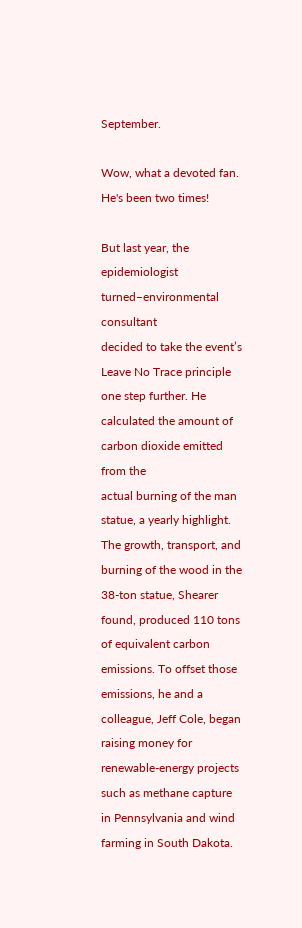September.

Wow, what a devoted fan. He's been two times!

But last year, the epidemiologist turned–environmental consultant
decided to take the event’s Leave No Trace principle one step further. He calculated the amount of carbon dioxide emitted from the
actual burning of the man statue, a yearly highlight. The growth, transport, and burning of the wood in the 38-ton statue, Shearer found, produced 110 tons of equivalent carbon emissions. To offset those emissions, he and a
colleague, Jeff Cole, began raising money for renewable-energy projects such as methane capture in Pennsylvania and wind farming in South Dakota.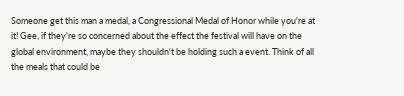Someone get this man a medal, a Congressional Medal of Honor while you're at it! Gee, if they're so concerned about the effect the festival will have on the global environment, maybe they shouldn't be holding such a event. Think of all the meals that could be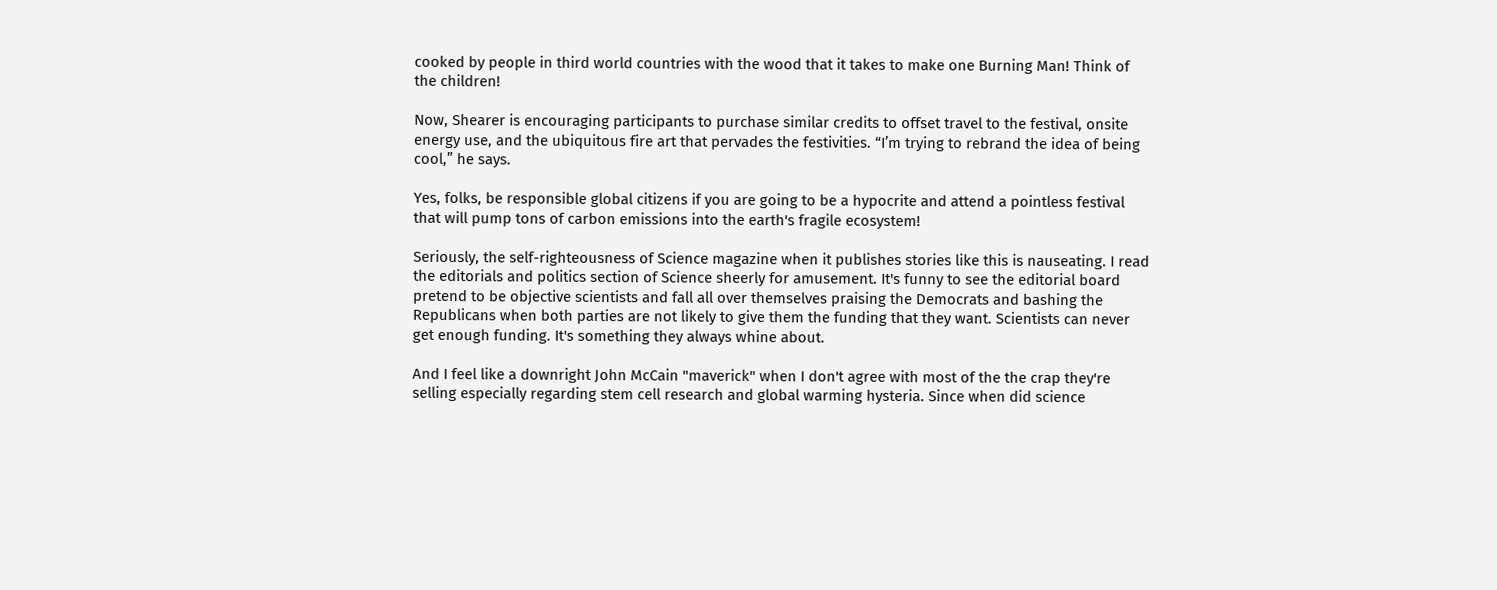cooked by people in third world countries with the wood that it takes to make one Burning Man! Think of the children!

Now, Shearer is encouraging participants to purchase similar credits to offset travel to the festival, onsite energy use, and the ubiquitous fire art that pervades the festivities. “I’m trying to rebrand the idea of being cool,” he says.

Yes, folks, be responsible global citizens if you are going to be a hypocrite and attend a pointless festival that will pump tons of carbon emissions into the earth's fragile ecosystem!

Seriously, the self-righteousness of Science magazine when it publishes stories like this is nauseating. I read the editorials and politics section of Science sheerly for amusement. It's funny to see the editorial board pretend to be objective scientists and fall all over themselves praising the Democrats and bashing the Republicans when both parties are not likely to give them the funding that they want. Scientists can never get enough funding. It's something they always whine about.

And I feel like a downright John McCain "maverick" when I don't agree with most of the the crap they're selling especially regarding stem cell research and global warming hysteria. Since when did science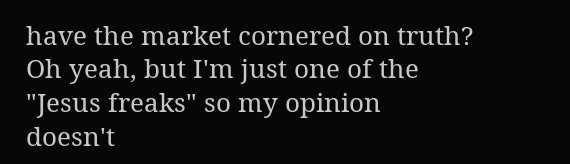have the market cornered on truth? Oh yeah, but I'm just one of the "Jesus freaks" so my opinion doesn't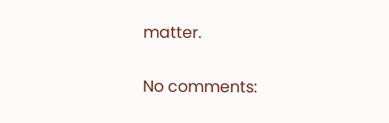matter.

No comments: